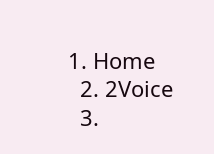1. Home
  2. 2Voice
  3.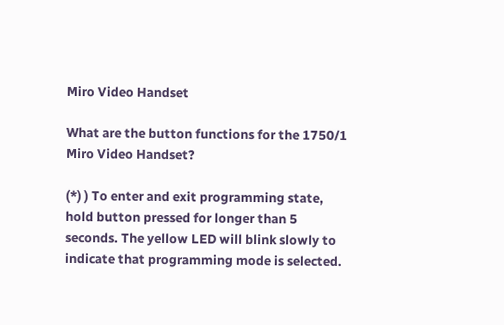Miro Video Handset

What are the button functions for the 1750/1 Miro Video Handset?

(*) ) To enter and exit programming state, hold button pressed for longer than 5 seconds. The yellow LED will blink slowly to indicate that programming mode is selected.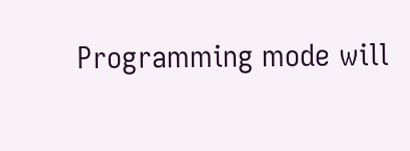Programming mode will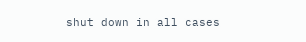shut down in all cases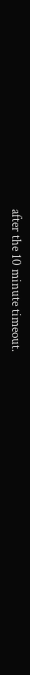after the 10 minute timeout.